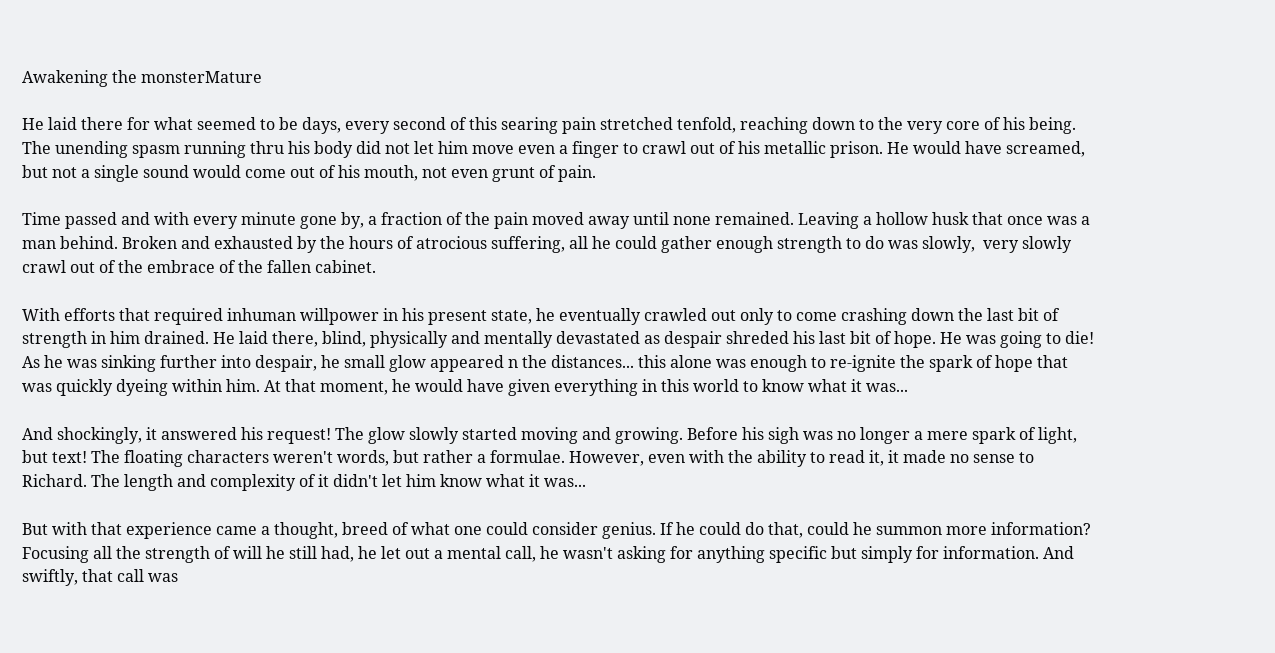Awakening the monsterMature

He laid there for what seemed to be days, every second of this searing pain stretched tenfold, reaching down to the very core of his being. The unending spasm running thru his body did not let him move even a finger to crawl out of his metallic prison. He would have screamed, but not a single sound would come out of his mouth, not even grunt of pain.

Time passed and with every minute gone by, a fraction of the pain moved away until none remained. Leaving a hollow husk that once was a man behind. Broken and exhausted by the hours of atrocious suffering, all he could gather enough strength to do was slowly,  very slowly  crawl out of the embrace of the fallen cabinet.

With efforts that required inhuman willpower in his present state, he eventually crawled out only to come crashing down the last bit of strength in him drained. He laid there, blind, physically and mentally devastated as despair shreded his last bit of hope. He was going to die! As he was sinking further into despair, he small glow appeared n the distances... this alone was enough to re-ignite the spark of hope that was quickly dyeing within him. At that moment, he would have given everything in this world to know what it was...

And shockingly, it answered his request! The glow slowly started moving and growing. Before his sigh was no longer a mere spark of light, but text! The floating characters weren't words, but rather a formulae. However, even with the ability to read it, it made no sense to Richard. The length and complexity of it didn't let him know what it was...

But with that experience came a thought, breed of what one could consider genius. If he could do that, could he summon more information? Focusing all the strength of will he still had, he let out a mental call, he wasn't asking for anything specific but simply for information. And swiftly, that call was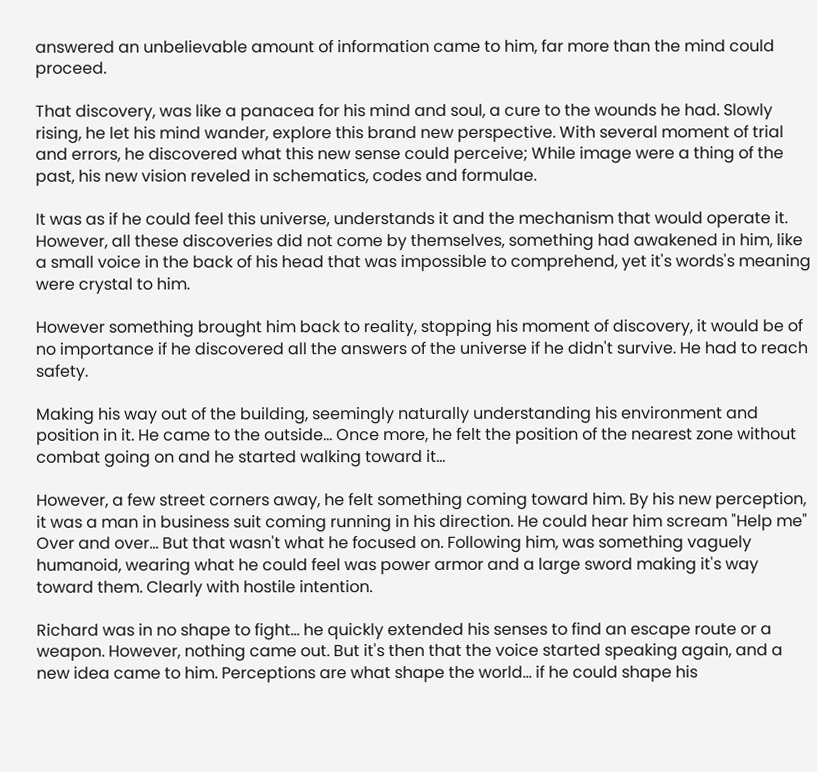answered an unbelievable amount of information came to him, far more than the mind could proceed.

That discovery, was like a panacea for his mind and soul, a cure to the wounds he had. Slowly rising, he let his mind wander, explore this brand new perspective. With several moment of trial and errors, he discovered what this new sense could perceive; While image were a thing of the past, his new vision reveled in schematics, codes and formulae.

It was as if he could feel this universe, understands it and the mechanism that would operate it. However, all these discoveries did not come by themselves, something had awakened in him, like a small voice in the back of his head that was impossible to comprehend, yet it's words's meaning were crystal to him.

However something brought him back to reality, stopping his moment of discovery, it would be of no importance if he discovered all the answers of the universe if he didn't survive. He had to reach safety.

Making his way out of the building, seemingly naturally understanding his environment and position in it. He came to the outside... Once more, he felt the position of the nearest zone without combat going on and he started walking toward it...

However, a few street corners away, he felt something coming toward him. By his new perception, it was a man in business suit coming running in his direction. He could hear him scream "Help me" Over and over... But that wasn't what he focused on. Following him, was something vaguely humanoid, wearing what he could feel was power armor and a large sword making it's way toward them. Clearly with hostile intention.

Richard was in no shape to fight... he quickly extended his senses to find an escape route or a weapon. However, nothing came out. But it's then that the voice started speaking again, and a new idea came to him. Perceptions are what shape the world... if he could shape his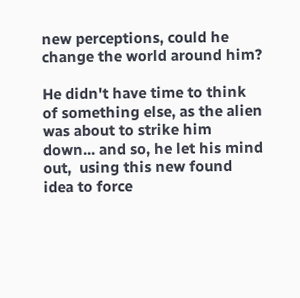new perceptions, could he change the world around him?

He didn't have time to think of something else, as the alien was about to strike him down... and so, he let his mind out,  using this new found idea to force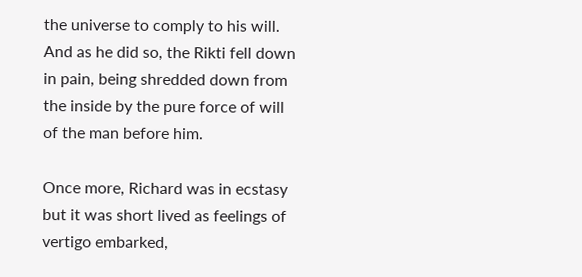the universe to comply to his will. And as he did so, the Rikti fell down in pain, being shredded down from the inside by the pure force of will of the man before him.

Once more, Richard was in ecstasy but it was short lived as feelings of vertigo embarked,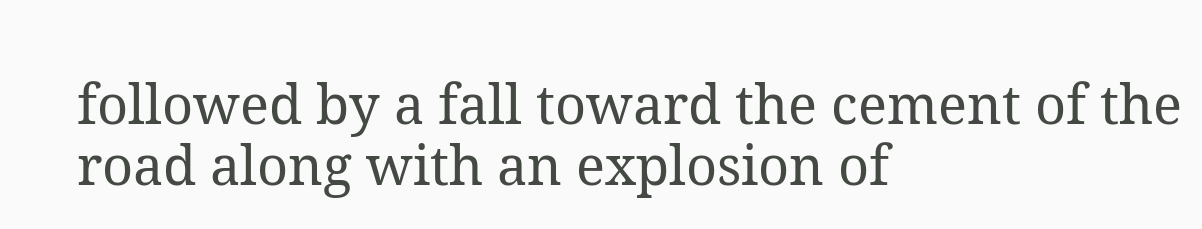followed by a fall toward the cement of the road along with an explosion of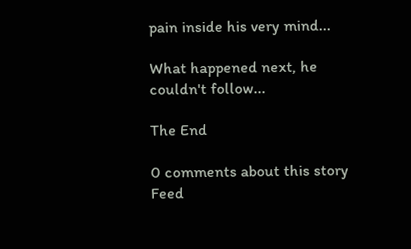pain inside his very mind...

What happened next, he couldn't follow...

The End

0 comments about this story Feed